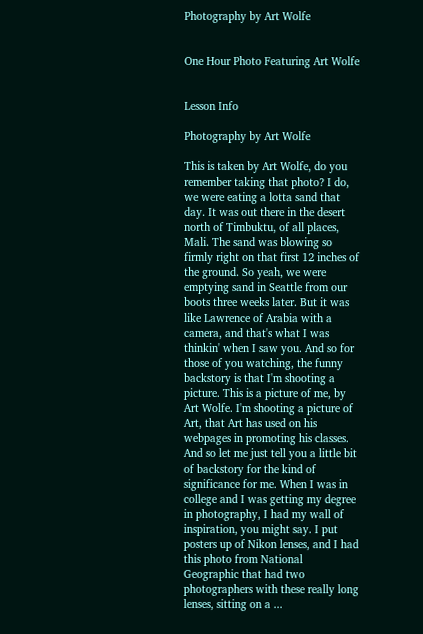Photography by Art Wolfe


One Hour Photo Featuring Art Wolfe


Lesson Info

Photography by Art Wolfe

This is taken by Art Wolfe, do you remember taking that photo? I do, we were eating a lotta sand that day. It was out there in the desert north of Timbuktu, of all places, Mali. The sand was blowing so firmly right on that first 12 inches of the ground. So yeah, we were emptying sand in Seattle from our boots three weeks later. But it was like Lawrence of Arabia with a camera, and that's what I was thinkin' when I saw you. And so for those of you watching, the funny backstory is that I'm shooting a picture. This is a picture of me, by Art Wolfe. I'm shooting a picture of Art, that Art has used on his webpages in promoting his classes. And so let me just tell you a little bit of backstory for the kind of significance for me. When I was in college and I was getting my degree in photography, I had my wall of inspiration, you might say. I put posters up of Nikon lenses, and I had this photo from National Geographic that had two photographers with these really long lenses, sitting on a ...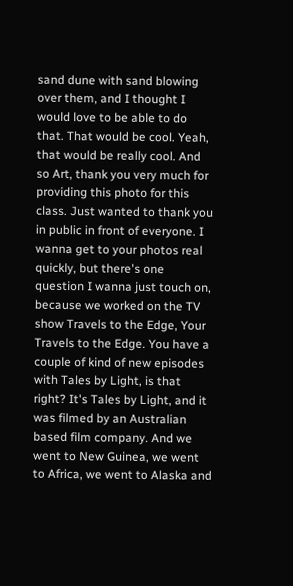sand dune with sand blowing over them, and I thought I would love to be able to do that. That would be cool. Yeah, that would be really cool. And so Art, thank you very much for providing this photo for this class. Just wanted to thank you in public in front of everyone. I wanna get to your photos real quickly, but there's one question I wanna just touch on, because we worked on the TV show Travels to the Edge, Your Travels to the Edge. You have a couple of kind of new episodes with Tales by Light, is that right? It's Tales by Light, and it was filmed by an Australian based film company. And we went to New Guinea, we went to Africa, we went to Alaska and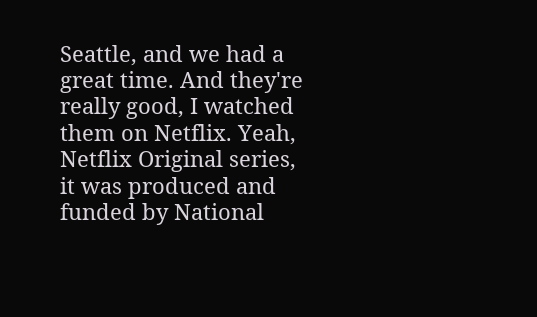Seattle, and we had a great time. And they're really good, I watched them on Netflix. Yeah, Netflix Original series, it was produced and funded by National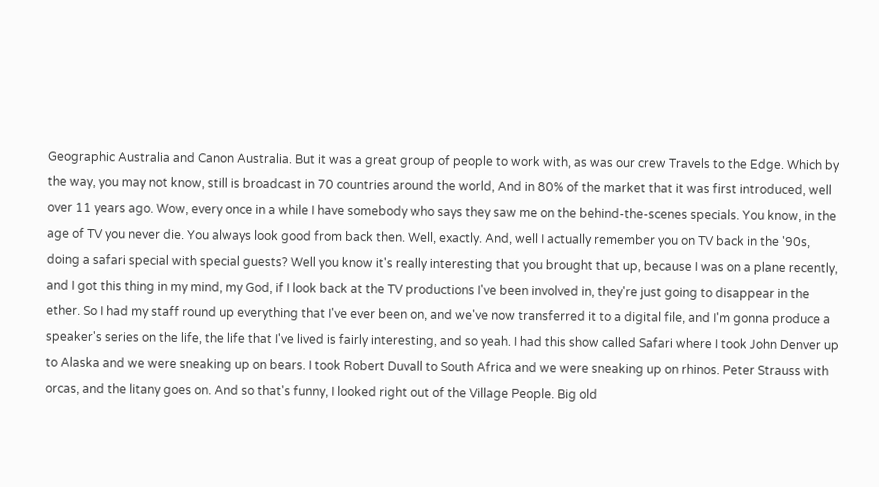Geographic Australia and Canon Australia. But it was a great group of people to work with, as was our crew Travels to the Edge. Which by the way, you may not know, still is broadcast in 70 countries around the world, And in 80% of the market that it was first introduced, well over 11 years ago. Wow, every once in a while I have somebody who says they saw me on the behind-the-scenes specials. You know, in the age of TV you never die. You always look good from back then. Well, exactly. And, well I actually remember you on TV back in the '90s, doing a safari special with special guests? Well you know it's really interesting that you brought that up, because I was on a plane recently, and I got this thing in my mind, my God, if I look back at the TV productions I've been involved in, they're just going to disappear in the ether. So I had my staff round up everything that I've ever been on, and we've now transferred it to a digital file, and I'm gonna produce a speaker's series on the life, the life that I've lived is fairly interesting, and so yeah. I had this show called Safari where I took John Denver up to Alaska and we were sneaking up on bears. I took Robert Duvall to South Africa and we were sneaking up on rhinos. Peter Strauss with orcas, and the litany goes on. And so that's funny, I looked right out of the Village People. Big old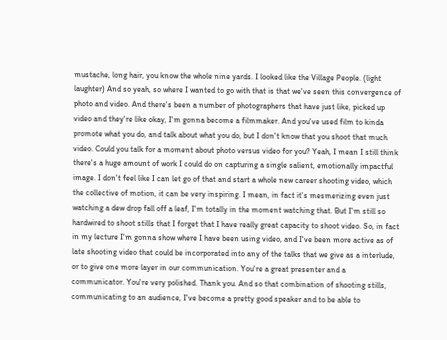mustache, long hair, you know the whole nine yards. I looked like the Village People. (light laughter) And so yeah, so where I wanted to go with that is that we've seen this convergence of photo and video. And there's been a number of photographers that have just like, picked up video and they're like okay, I'm gonna become a filmmaker. And you've used film to kinda promote what you do, and talk about what you do, but I don't know that you shoot that much video. Could you talk for a moment about photo versus video for you? Yeah, I mean I still think there's a huge amount of work I could do on capturing a single salient, emotionally impactful image. I don't feel like I can let go of that and start a whole new career shooting video, which the collective of motion, it can be very inspiring. I mean, in fact it's mesmerizing even just watching a dew drop fall off a leaf, I'm totally in the moment watching that. But I'm still so hardwired to shoot stills that I forget that I have really great capacity to shoot video. So, in fact in my lecture I'm gonna show where I have been using video, and I've been more active as of late shooting video that could be incorporated into any of the talks that we give as a interlude, or to give one more layer in our communication. You're a great presenter and a communicator. You're very polished. Thank you. And so that combination of shooting stills, communicating to an audience, I've become a pretty good speaker and to be able to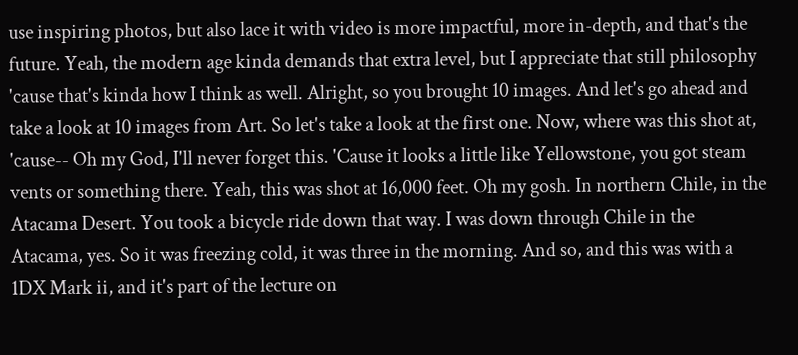use inspiring photos, but also lace it with video is more impactful, more in-depth, and that's the future. Yeah, the modern age kinda demands that extra level, but I appreciate that still philosophy 'cause that's kinda how I think as well. Alright, so you brought 10 images. And let's go ahead and take a look at 10 images from Art. So let's take a look at the first one. Now, where was this shot at, 'cause-- Oh my God, I'll never forget this. 'Cause it looks a little like Yellowstone, you got steam vents or something there. Yeah, this was shot at 16,000 feet. Oh my gosh. In northern Chile, in the Atacama Desert. You took a bicycle ride down that way. I was down through Chile in the Atacama, yes. So it was freezing cold, it was three in the morning. And so, and this was with a 1DX Mark ii, and it's part of the lecture on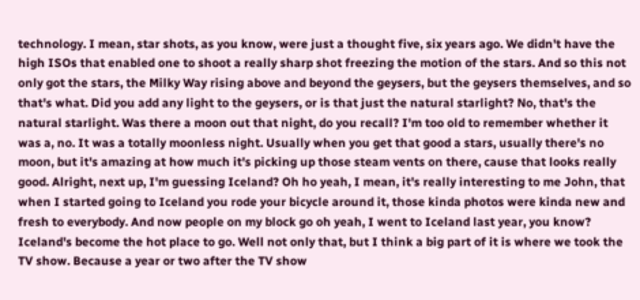technology. I mean, star shots, as you know, were just a thought five, six years ago. We didn't have the high ISOs that enabled one to shoot a really sharp shot freezing the motion of the stars. And so this not only got the stars, the Milky Way rising above and beyond the geysers, but the geysers themselves, and so that's what. Did you add any light to the geysers, or is that just the natural starlight? No, that's the natural starlight. Was there a moon out that night, do you recall? I'm too old to remember whether it was a, no. It was a totally moonless night. Usually when you get that good a stars, usually there's no moon, but it's amazing at how much it's picking up those steam vents on there, cause that looks really good. Alright, next up, I'm guessing Iceland? Oh ho yeah, I mean, it's really interesting to me John, that when I started going to Iceland you rode your bicycle around it, those kinda photos were kinda new and fresh to everybody. And now people on my block go oh yeah, I went to Iceland last year, you know? Iceland's become the hot place to go. Well not only that, but I think a big part of it is where we took the TV show. Because a year or two after the TV show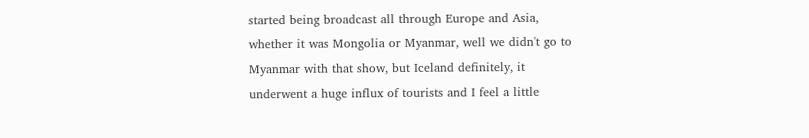started being broadcast all through Europe and Asia, whether it was Mongolia or Myanmar, well we didn't go to Myanmar with that show, but Iceland definitely, it underwent a huge influx of tourists and I feel a little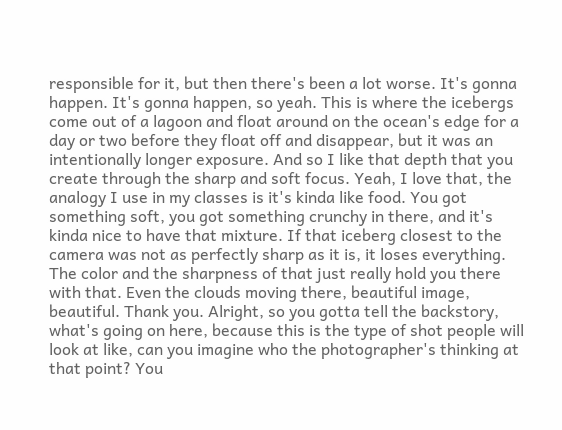responsible for it, but then there's been a lot worse. It's gonna happen. It's gonna happen, so yeah. This is where the icebergs come out of a lagoon and float around on the ocean's edge for a day or two before they float off and disappear, but it was an intentionally longer exposure. And so I like that depth that you create through the sharp and soft focus. Yeah, I love that, the analogy I use in my classes is it's kinda like food. You got something soft, you got something crunchy in there, and it's kinda nice to have that mixture. If that iceberg closest to the camera was not as perfectly sharp as it is, it loses everything. The color and the sharpness of that just really hold you there with that. Even the clouds moving there, beautiful image, beautiful. Thank you. Alright, so you gotta tell the backstory, what's going on here, because this is the type of shot people will look at like, can you imagine who the photographer's thinking at that point? You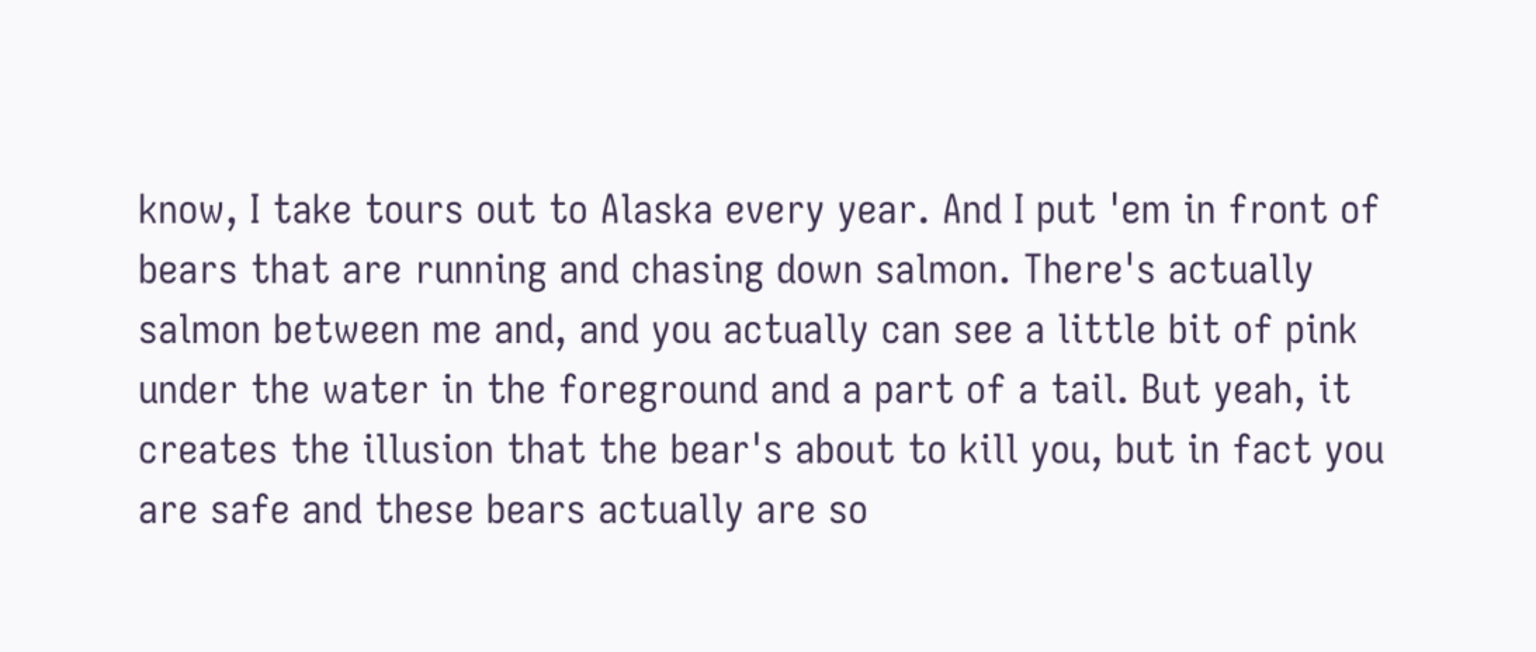know, I take tours out to Alaska every year. And I put 'em in front of bears that are running and chasing down salmon. There's actually salmon between me and, and you actually can see a little bit of pink under the water in the foreground and a part of a tail. But yeah, it creates the illusion that the bear's about to kill you, but in fact you are safe and these bears actually are so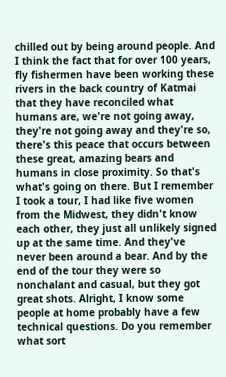chilled out by being around people. And I think the fact that for over 100 years, fly fishermen have been working these rivers in the back country of Katmai that they have reconciled what humans are, we're not going away, they're not going away and they're so, there's this peace that occurs between these great, amazing bears and humans in close proximity. So that's what's going on there. But I remember I took a tour, I had like five women from the Midwest, they didn't know each other, they just all unlikely signed up at the same time. And they've never been around a bear. And by the end of the tour they were so nonchalant and casual, but they got great shots. Alright, I know some people at home probably have a few technical questions. Do you remember what sort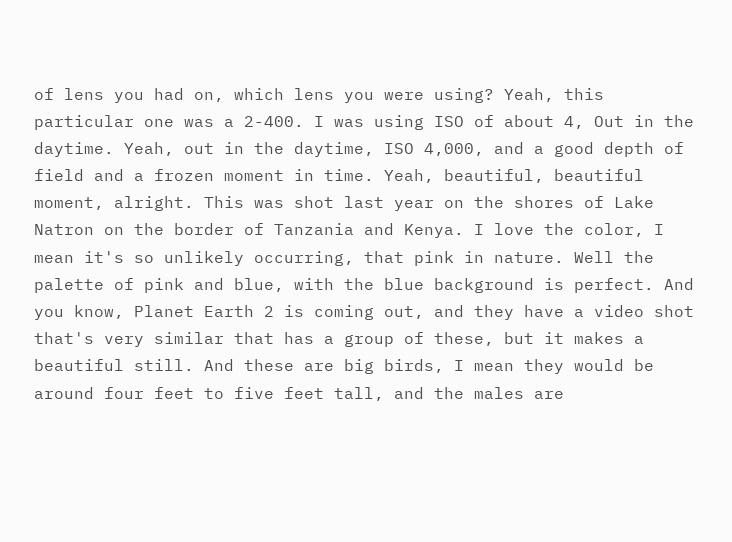of lens you had on, which lens you were using? Yeah, this particular one was a 2-400. I was using ISO of about 4, Out in the daytime. Yeah, out in the daytime, ISO 4,000, and a good depth of field and a frozen moment in time. Yeah, beautiful, beautiful moment, alright. This was shot last year on the shores of Lake Natron on the border of Tanzania and Kenya. I love the color, I mean it's so unlikely occurring, that pink in nature. Well the palette of pink and blue, with the blue background is perfect. And you know, Planet Earth 2 is coming out, and they have a video shot that's very similar that has a group of these, but it makes a beautiful still. And these are big birds, I mean they would be around four feet to five feet tall, and the males are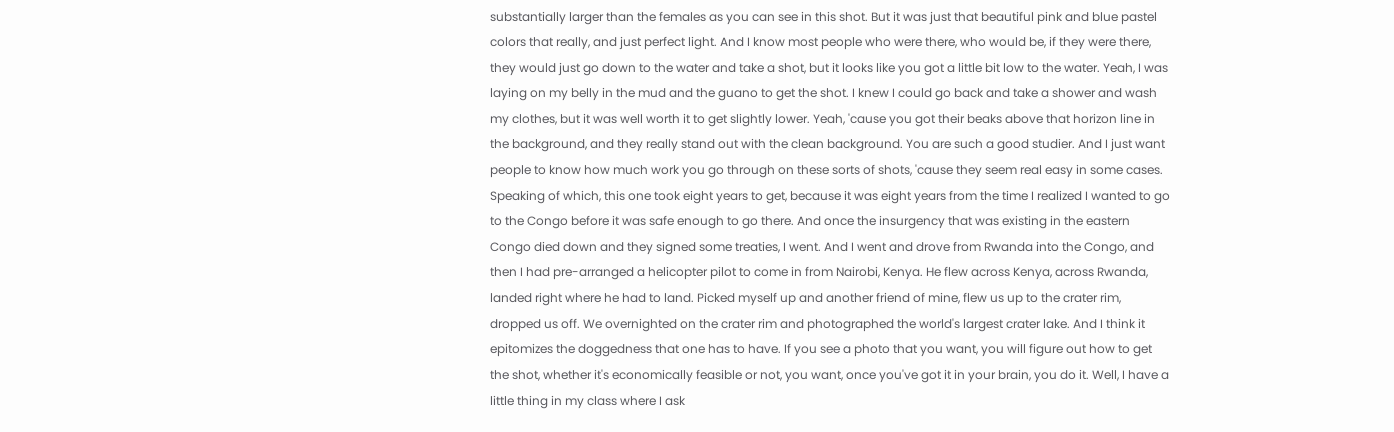substantially larger than the females as you can see in this shot. But it was just that beautiful pink and blue pastel colors that really, and just perfect light. And I know most people who were there, who would be, if they were there, they would just go down to the water and take a shot, but it looks like you got a little bit low to the water. Yeah, I was laying on my belly in the mud and the guano to get the shot. I knew I could go back and take a shower and wash my clothes, but it was well worth it to get slightly lower. Yeah, 'cause you got their beaks above that horizon line in the background, and they really stand out with the clean background. You are such a good studier. And I just want people to know how much work you go through on these sorts of shots, 'cause they seem real easy in some cases. Speaking of which, this one took eight years to get, because it was eight years from the time I realized I wanted to go to the Congo before it was safe enough to go there. And once the insurgency that was existing in the eastern Congo died down and they signed some treaties, I went. And I went and drove from Rwanda into the Congo, and then I had pre-arranged a helicopter pilot to come in from Nairobi, Kenya. He flew across Kenya, across Rwanda, landed right where he had to land. Picked myself up and another friend of mine, flew us up to the crater rim, dropped us off. We overnighted on the crater rim and photographed the world's largest crater lake. And I think it epitomizes the doggedness that one has to have. If you see a photo that you want, you will figure out how to get the shot, whether it's economically feasible or not, you want, once you've got it in your brain, you do it. Well, I have a little thing in my class where I ask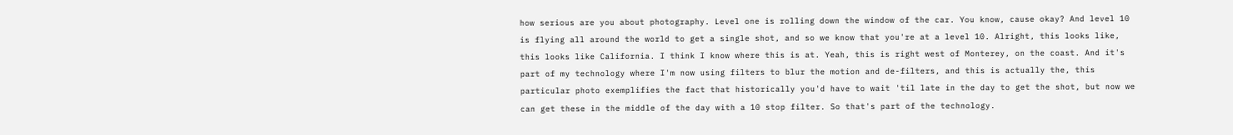how serious are you about photography. Level one is rolling down the window of the car. You know, cause okay? And level 10 is flying all around the world to get a single shot, and so we know that you're at a level 10. Alright, this looks like, this looks like California. I think I know where this is at. Yeah, this is right west of Monterey, on the coast. And it's part of my technology where I'm now using filters to blur the motion and de-filters, and this is actually the, this particular photo exemplifies the fact that historically you'd have to wait 'til late in the day to get the shot, but now we can get these in the middle of the day with a 10 stop filter. So that's part of the technology.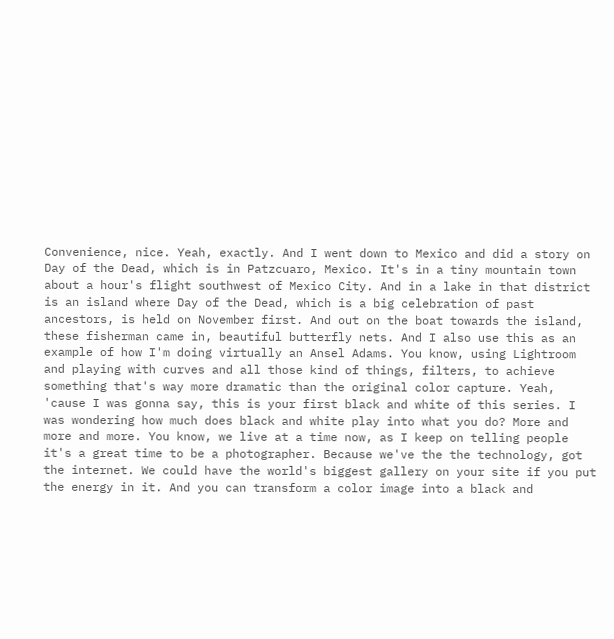Convenience, nice. Yeah, exactly. And I went down to Mexico and did a story on Day of the Dead, which is in Patzcuaro, Mexico. It's in a tiny mountain town about a hour's flight southwest of Mexico City. And in a lake in that district is an island where Day of the Dead, which is a big celebration of past ancestors, is held on November first. And out on the boat towards the island, these fisherman came in, beautiful butterfly nets. And I also use this as an example of how I'm doing virtually an Ansel Adams. You know, using Lightroom and playing with curves and all those kind of things, filters, to achieve something that's way more dramatic than the original color capture. Yeah, 'cause I was gonna say, this is your first black and white of this series. I was wondering how much does black and white play into what you do? More and more and more. You know, we live at a time now, as I keep on telling people it's a great time to be a photographer. Because we've the the technology, got the internet. We could have the world's biggest gallery on your site if you put the energy in it. And you can transform a color image into a black and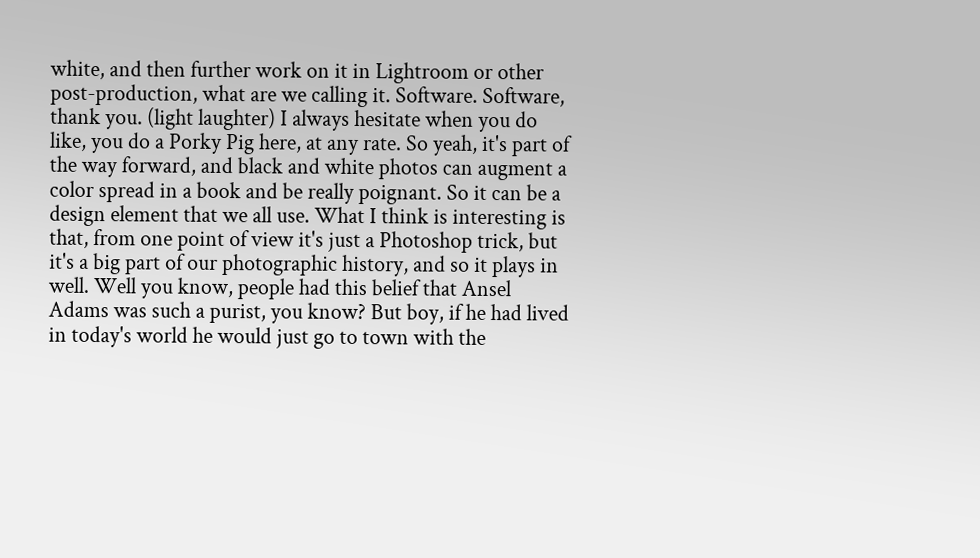white, and then further work on it in Lightroom or other post-production, what are we calling it. Software. Software, thank you. (light laughter) I always hesitate when you do like, you do a Porky Pig here, at any rate. So yeah, it's part of the way forward, and black and white photos can augment a color spread in a book and be really poignant. So it can be a design element that we all use. What I think is interesting is that, from one point of view it's just a Photoshop trick, but it's a big part of our photographic history, and so it plays in well. Well you know, people had this belief that Ansel Adams was such a purist, you know? But boy, if he had lived in today's world he would just go to town with the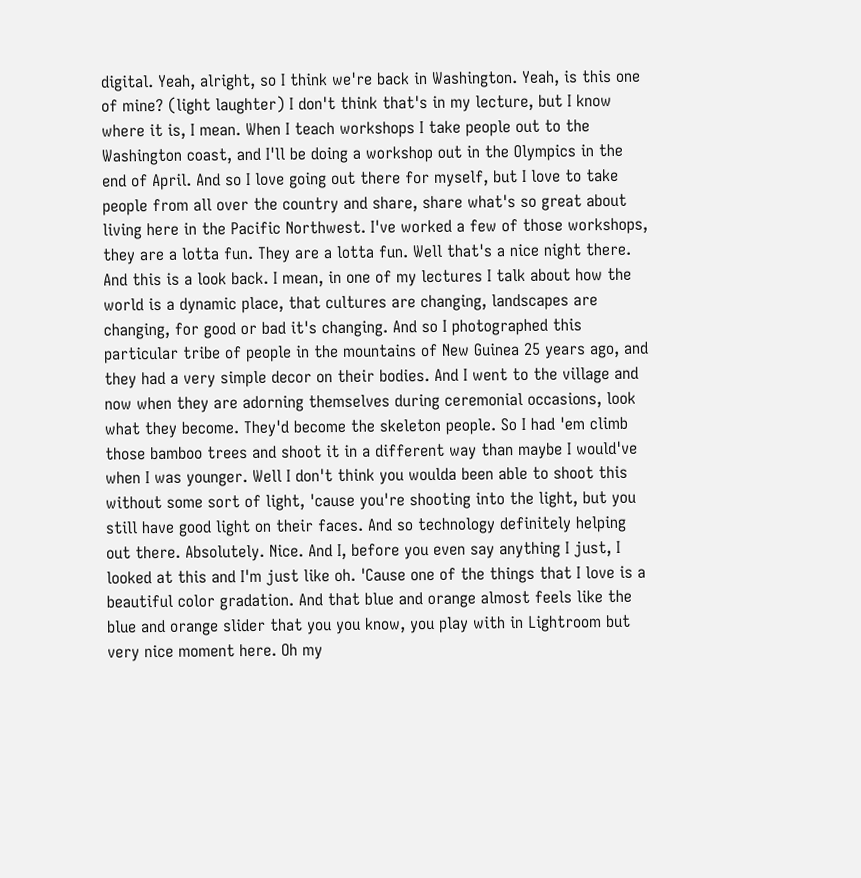digital. Yeah, alright, so I think we're back in Washington. Yeah, is this one of mine? (light laughter) I don't think that's in my lecture, but I know where it is, I mean. When I teach workshops I take people out to the Washington coast, and I'll be doing a workshop out in the Olympics in the end of April. And so I love going out there for myself, but I love to take people from all over the country and share, share what's so great about living here in the Pacific Northwest. I've worked a few of those workshops, they are a lotta fun. They are a lotta fun. Well that's a nice night there. And this is a look back. I mean, in one of my lectures I talk about how the world is a dynamic place, that cultures are changing, landscapes are changing, for good or bad it's changing. And so I photographed this particular tribe of people in the mountains of New Guinea 25 years ago, and they had a very simple decor on their bodies. And I went to the village and now when they are adorning themselves during ceremonial occasions, look what they become. They'd become the skeleton people. So I had 'em climb those bamboo trees and shoot it in a different way than maybe I would've when I was younger. Well I don't think you woulda been able to shoot this without some sort of light, 'cause you're shooting into the light, but you still have good light on their faces. And so technology definitely helping out there. Absolutely. Nice. And I, before you even say anything I just, I looked at this and I'm just like oh. 'Cause one of the things that I love is a beautiful color gradation. And that blue and orange almost feels like the blue and orange slider that you you know, you play with in Lightroom but very nice moment here. Oh my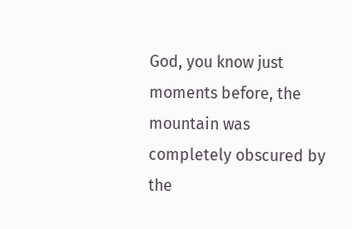God, you know just moments before, the mountain was completely obscured by the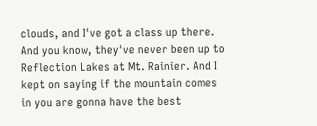clouds, and I've got a class up there. And you know, they've never been up to Reflection Lakes at Mt. Rainier. And I kept on saying if the mountain comes in you are gonna have the best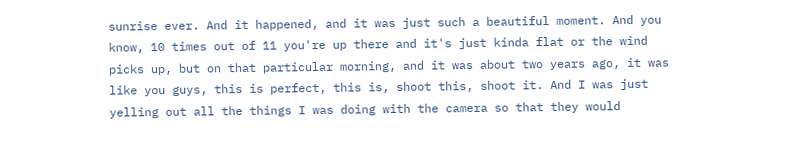sunrise ever. And it happened, and it was just such a beautiful moment. And you know, 10 times out of 11 you're up there and it's just kinda flat or the wind picks up, but on that particular morning, and it was about two years ago, it was like you guys, this is perfect, this is, shoot this, shoot it. And I was just yelling out all the things I was doing with the camera so that they would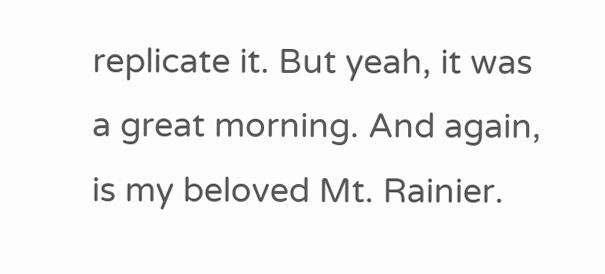replicate it. But yeah, it was a great morning. And again, is my beloved Mt. Rainier.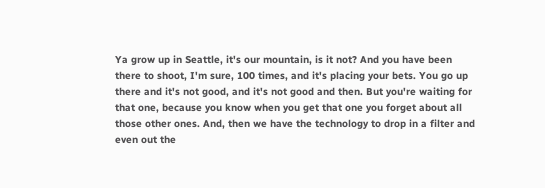Ya grow up in Seattle, it's our mountain, is it not? And you have been there to shoot, I'm sure, 100 times, and it's placing your bets. You go up there and it's not good, and it's not good and then. But you're waiting for that one, because you know when you get that one you forget about all those other ones. And, then we have the technology to drop in a filter and even out the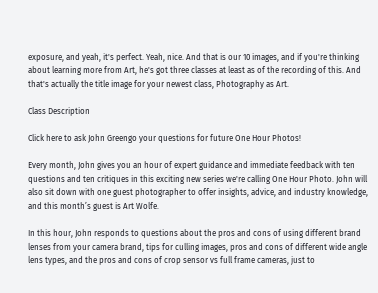exposure, and yeah, it's perfect. Yeah, nice. And that is our 10 images, and if you're thinking about learning more from Art, he's got three classes at least as of the recording of this. And that's actually the title image for your newest class, Photography as Art.

Class Description

Click here to ask John Greengo your questions for future One Hour Photos!

Every month, John gives you an hour of expert guidance and immediate feedback with ten questions and ten critiques in this exciting new series we're calling One Hour Photo. John will also sit down with one guest photographer to offer insights, advice, and industry knowledge, and this month’s guest is Art Wolfe.

In this hour, John responds to questions about the pros and cons of using different brand lenses from your camera brand, tips for culling images, pros and cons of different wide angle lens types, and the pros and cons of crop sensor vs full frame cameras, just to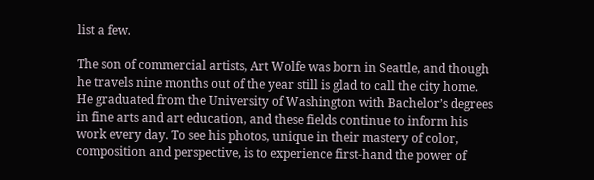list a few.

The son of commercial artists, Art Wolfe was born in Seattle, and though he travels nine months out of the year still is glad to call the city home. He graduated from the University of Washington with Bachelor’s degrees in fine arts and art education, and these fields continue to inform his work every day. To see his photos, unique in their mastery of color, composition and perspective, is to experience first-hand the power of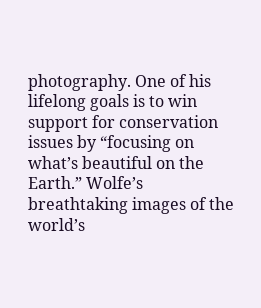photography. One of his lifelong goals is to win support for conservation issues by “focusing on what’s beautiful on the Earth.” Wolfe’s breathtaking images of the world’s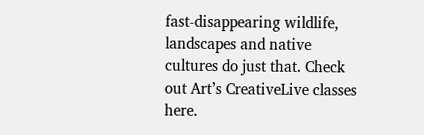fast-disappearing wildlife, landscapes and native cultures do just that. Check out Art’s CreativeLive classes here.